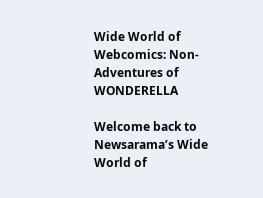Wide World of Webcomics: Non-Adventures of WONDERELLA

Welcome back to Newsarama’s Wide World of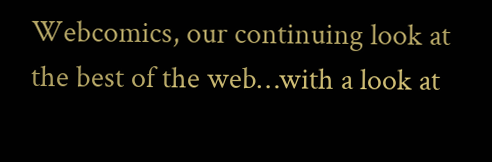Webcomics, our continuing look at the best of the web…with a look at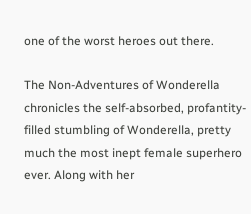one of the worst heroes out there.

The Non-Adventures of Wonderella chronicles the self-absorbed, profantity-filled stumbling of Wonderella, pretty much the most inept female superhero ever. Along with her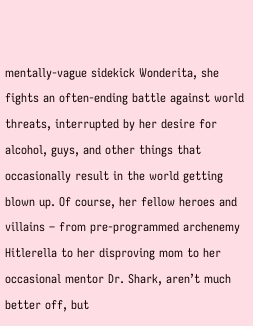mentally-vague sidekick Wonderita, she fights an often-ending battle against world threats, interrupted by her desire for alcohol, guys, and other things that occasionally result in the world getting blown up. Of course, her fellow heroes and villains – from pre-programmed archenemy Hitlerella to her disproving mom to her occasional mentor Dr. Shark, aren’t much better off, but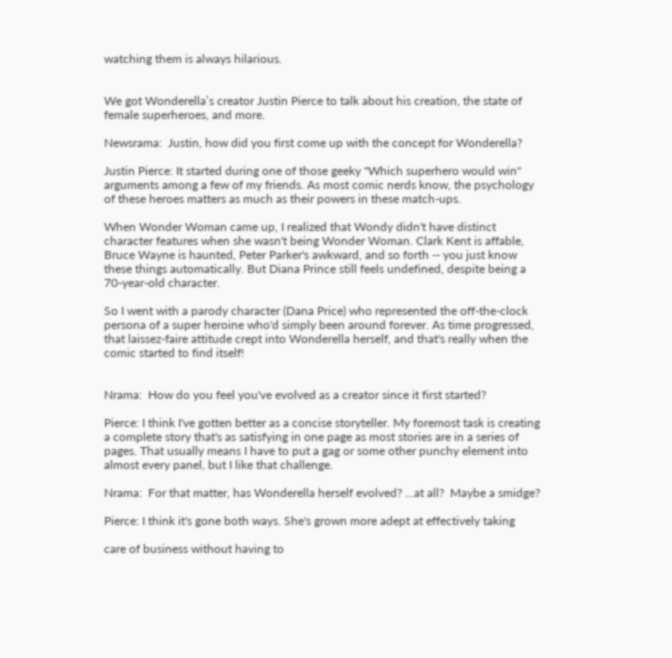watching them is always hilarious.


We got Wonderella’s creator Justin Pierce to talk about his creation, the state of female superheroes, and more.

Newsrama:  Justin, how did you first come up with the concept for Wonderella?

Justin Pierce: It started during one of those geeky "Which superhero would win" arguments among a few of my friends. As most comic nerds know, the psychology of these heroes matters as much as their powers in these match-ups.

When Wonder Woman came up, I realized that Wondy didn't have distinct character features when she wasn't being Wonder Woman. Clark Kent is affable, Bruce Wayne is haunted, Peter Parker's awkward, and so forth -- you just know these things automatically. But Diana Prince still feels undefined, despite being a 70-year-old character.

So I went with a parody character (Dana Price) who represented the off-the-clock persona of a super heroine who'd simply been around forever. As time progressed, that laissez-faire attitude crept into Wonderella herself, and that's really when the comic started to find itself!


Nrama:  How do you feel you've evolved as a creator since it first started?

Pierce: I think I've gotten better as a concise storyteller. My foremost task is creating a complete story that's as satisfying in one page as most stories are in a series of pages. That usually means I have to put a gag or some other punchy element into almost every panel, but I like that challenge.

Nrama:  For that matter, has Wonderella herself evolved? ...at all?  Maybe a smidge?

Pierce: I think it's gone both ways. She's grown more adept at effectively taking

care of business without having to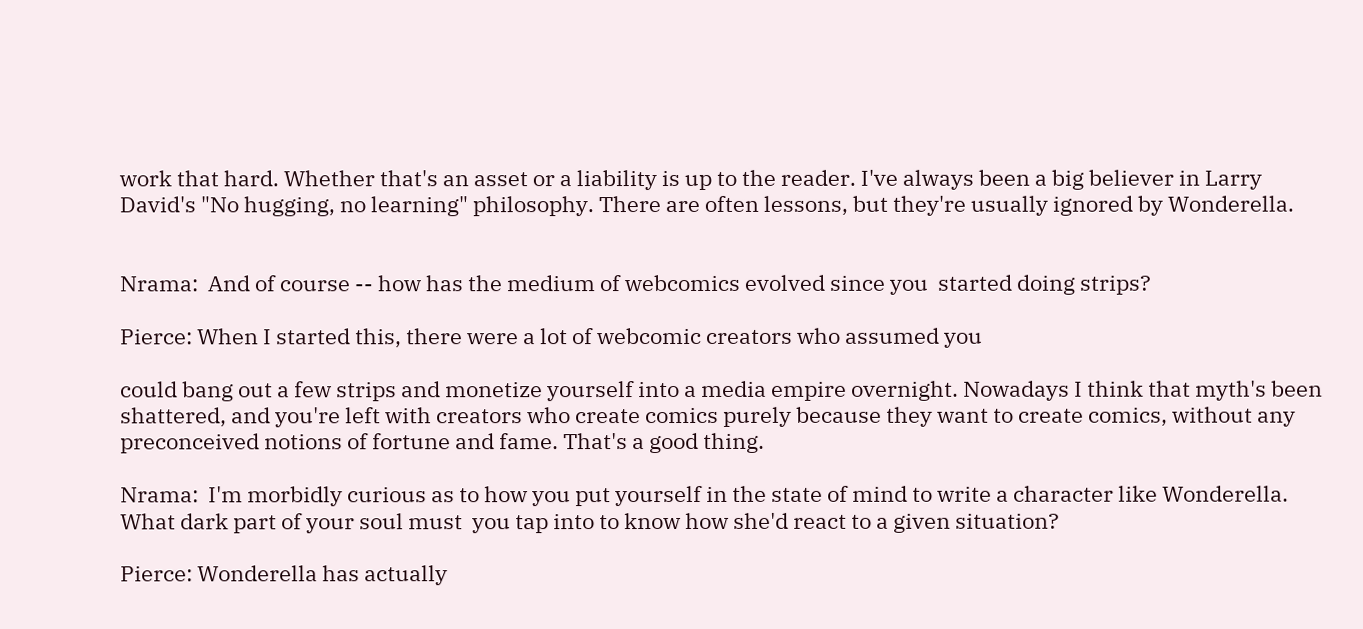work that hard. Whether that's an asset or a liability is up to the reader. I've always been a big believer in Larry David's "No hugging, no learning" philosophy. There are often lessons, but they're usually ignored by Wonderella.


Nrama:  And of course -- how has the medium of webcomics evolved since you  started doing strips?

Pierce: When I started this, there were a lot of webcomic creators who assumed you

could bang out a few strips and monetize yourself into a media empire overnight. Nowadays I think that myth's been shattered, and you're left with creators who create comics purely because they want to create comics, without any preconceived notions of fortune and fame. That's a good thing.

Nrama:  I'm morbidly curious as to how you put yourself in the state of mind to write a character like Wonderella.  What dark part of your soul must  you tap into to know how she'd react to a given situation?

Pierce: Wonderella has actually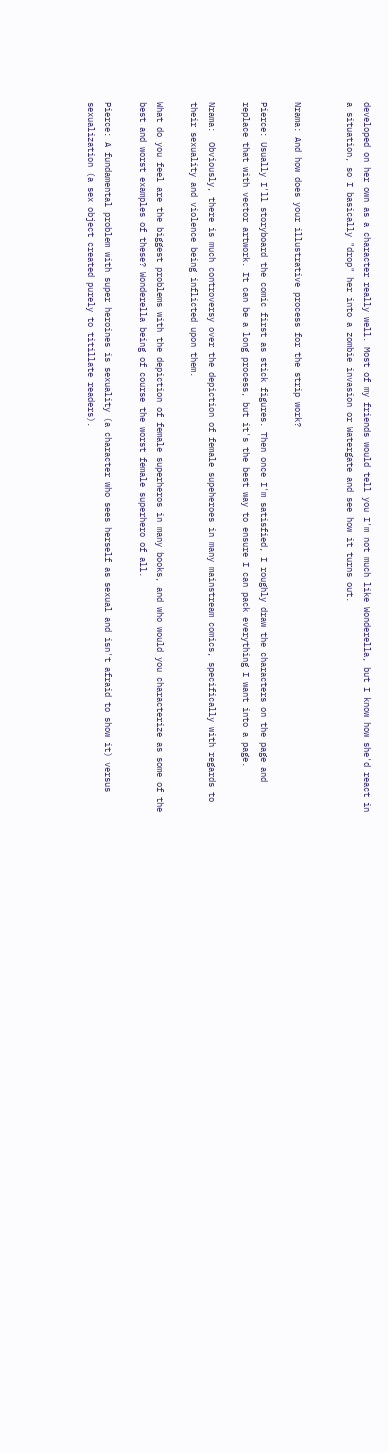developed on her own as a character really well. Most of my friends would tell you I'm not much like Wonderella, but I know how she'd react in a situation, so I basically "drop" her into a zombie invasion or Watergate and see how it turns out.


Nrama: And how does your illustrative process for the strip work?

Pierce: Usually I'll storyboard the comic first as stick figures. Then once I'm satisfied, I roughly draw the characters on the page and replace that with vector artwork. It can be a long process, but it's the best way to ensure I can pack everything I want into a page.

Nrama:  Obviously, there is much controversy over the depiction of female supeheroes in many mainstream comics, specifically with regards to their sexuality and violence being inflicted upon them.

What do you feel are the biggest problems with the depiction of female superheros in many books, and who would you characterize as some of the best and worst examples of these? Wonderella being of course the worst female superhero of all.

Pierce: A fundamental problem with super heroines is sexuality (a character who sees herself as sexual and isn't afraid to show it) versus sexualization (a sex object created purely to titillate readers).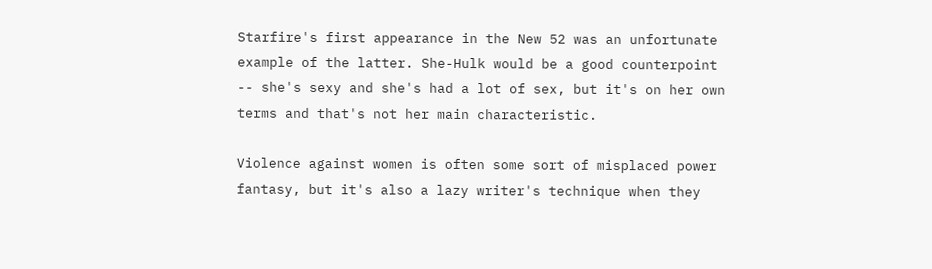Starfire's first appearance in the New 52 was an unfortunate example of the latter. She-Hulk would be a good counterpoint -- she's sexy and she's had a lot of sex, but it's on her own terms and that's not her main characteristic.

Violence against women is often some sort of misplaced power fantasy, but it's also a lazy writer's technique when they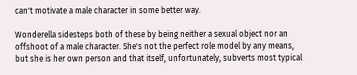can't motivate a male character in some better way.

Wonderella sidesteps both of these by being neither a sexual object nor an offshoot of a male character. She's not the perfect role model by any means, but she is her own person and that itself, unfortunately, subverts most typical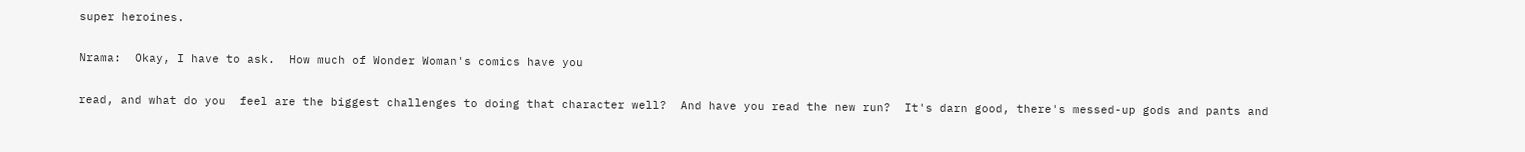super heroines.

Nrama:  Okay, I have to ask.  How much of Wonder Woman's comics have you

read, and what do you  feel are the biggest challenges to doing that character well?  And have you read the new run?  It's darn good, there's messed-up gods and pants and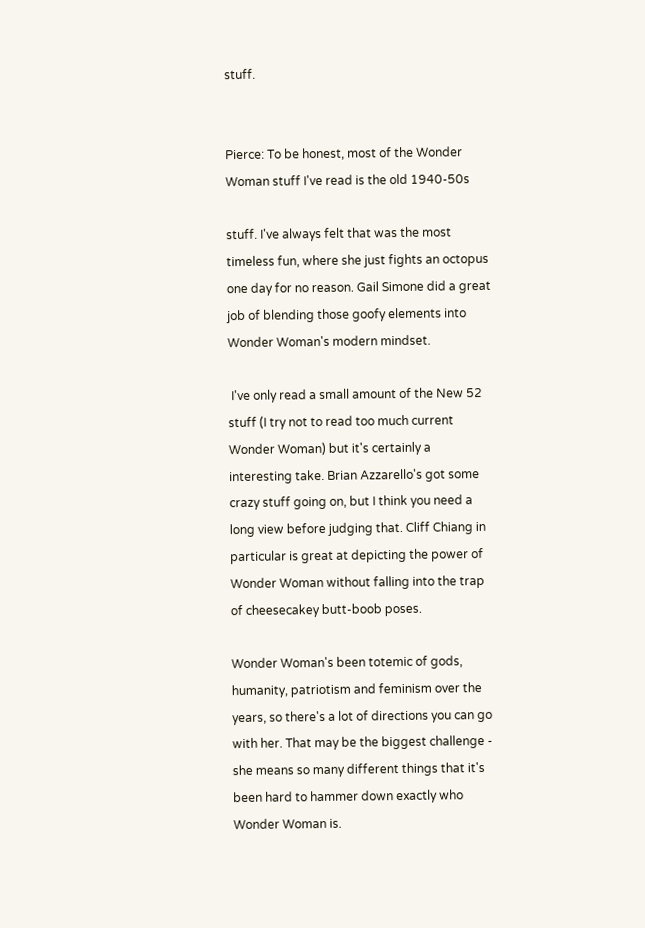stuff.


Pierce: To be honest, most of the Wonder Woman stuff I've read is the old 1940-50s

stuff. I've always felt that was the most timeless fun, where she just fights an octopus one day for no reason. Gail Simone did a great job of blending those goofy elements into Wonder Woman's modern mindset.

 I've only read a small amount of the New 52 stuff (I try not to read too much current Wonder Woman) but it's certainly a interesting take. Brian Azzarello's got some crazy stuff going on, but I think you need a long view before judging that. Cliff Chiang in particular is great at depicting the power of Wonder Woman without falling into the trap of cheesecakey butt-boob poses.

Wonder Woman's been totemic of gods, humanity, patriotism and feminism over the years, so there's a lot of directions you can go with her. That may be the biggest challenge - she means so many different things that it's been hard to hammer down exactly who Wonder Woman is.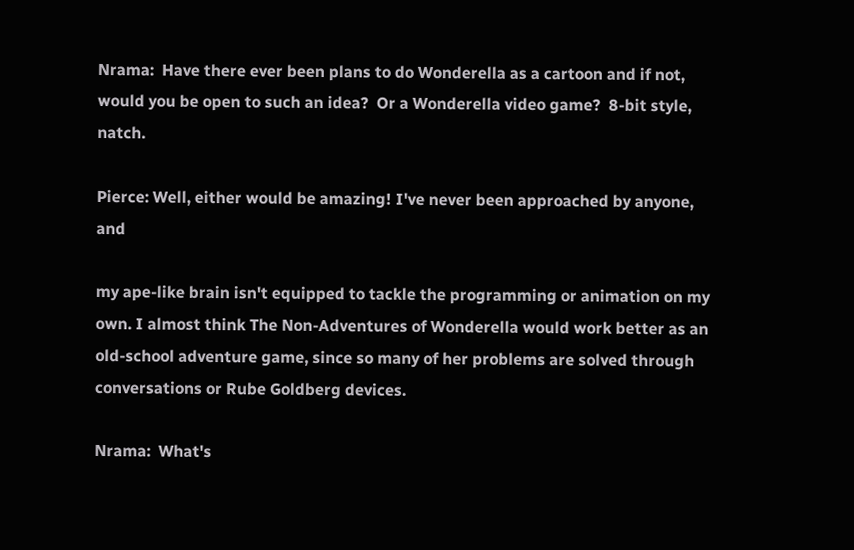Nrama:  Have there ever been plans to do Wonderella as a cartoon and if not,  would you be open to such an idea?  Or a Wonderella video game?  8-bit style, natch.

Pierce: Well, either would be amazing! I've never been approached by anyone, and

my ape-like brain isn't equipped to tackle the programming or animation on my own. I almost think The Non-Adventures of Wonderella would work better as an old-school adventure game, since so many of her problems are solved through conversations or Rube Goldberg devices.

Nrama:  What's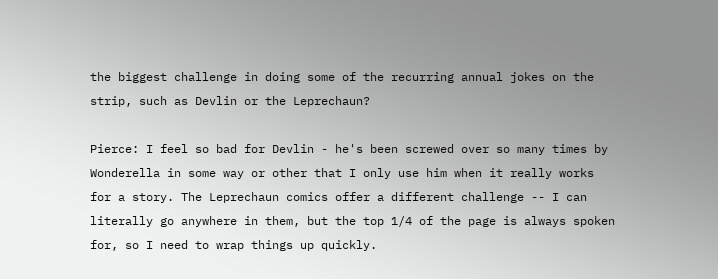the biggest challenge in doing some of the recurring annual jokes on the strip, such as Devlin or the Leprechaun?

Pierce: I feel so bad for Devlin - he's been screwed over so many times by Wonderella in some way or other that I only use him when it really works for a story. The Leprechaun comics offer a different challenge -- I can literally go anywhere in them, but the top 1/4 of the page is always spoken for, so I need to wrap things up quickly.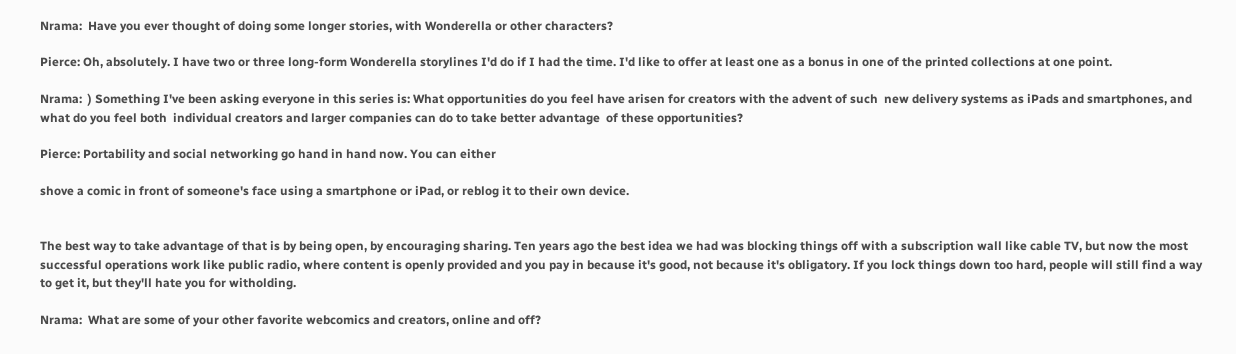Nrama:  Have you ever thought of doing some longer stories, with Wonderella or other characters?

Pierce: Oh, absolutely. I have two or three long-form Wonderella storylines I'd do if I had the time. I'd like to offer at least one as a bonus in one of the printed collections at one point.

Nrama:  ) Something I've been asking everyone in this series is: What opportunities do you feel have arisen for creators with the advent of such  new delivery systems as iPads and smartphones, and what do you feel both  individual creators and larger companies can do to take better advantage  of these opportunities?

Pierce: Portability and social networking go hand in hand now. You can either

shove a comic in front of someone's face using a smartphone or iPad, or reblog it to their own device.


The best way to take advantage of that is by being open, by encouraging sharing. Ten years ago the best idea we had was blocking things off with a subscription wall like cable TV, but now the most successful operations work like public radio, where content is openly provided and you pay in because it's good, not because it's obligatory. If you lock things down too hard, people will still find a way to get it, but they'll hate you for witholding.

Nrama:  What are some of your other favorite webcomics and creators, online and off?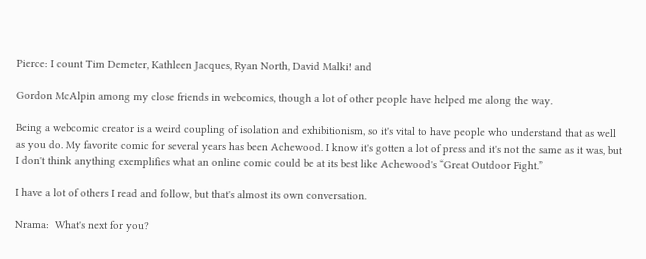Pierce: I count Tim Demeter, Kathleen Jacques, Ryan North, David Malki! and

Gordon McAlpin among my close friends in webcomics, though a lot of other people have helped me along the way.

Being a webcomic creator is a weird coupling of isolation and exhibitionism, so it's vital to have people who understand that as well as you do. My favorite comic for several years has been Achewood. I know it's gotten a lot of press and it's not the same as it was, but I don't think anything exemplifies what an online comic could be at its best like Achewood's “Great Outdoor Fight.”

I have a lot of others I read and follow, but that's almost its own conversation.

Nrama:  What's next for you?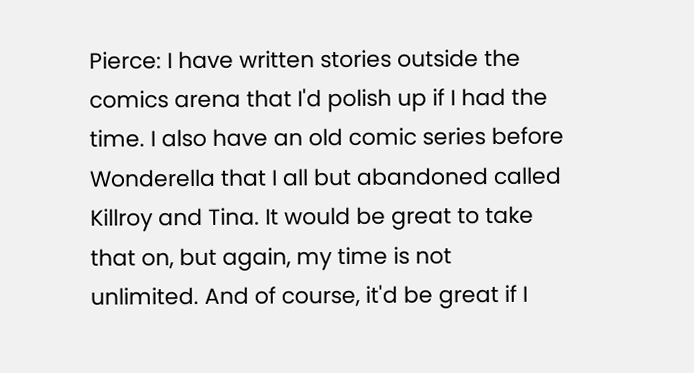Pierce: I have written stories outside the comics arena that I'd polish up if I had the time. I also have an old comic series before Wonderella that I all but abandoned called Killroy and Tina. It would be great to take that on, but again, my time is not unlimited. And of course, it'd be great if I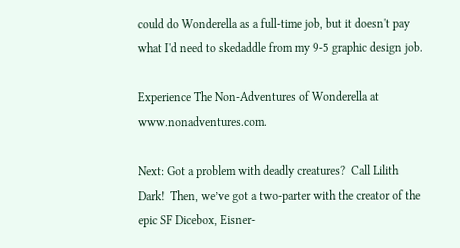could do Wonderella as a full-time job, but it doesn't pay what I'd need to skedaddle from my 9-5 graphic design job.

Experience The Non-Adventures of Wonderella at www.nonadventures.com.

Next: Got a problem with deadly creatures?  Call Lilith Dark!  Then, we’ve got a two-parter with the creator of the epic SF Dicebox, Eisner-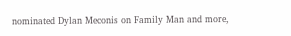nominated Dylan Meconis on Family Man and more,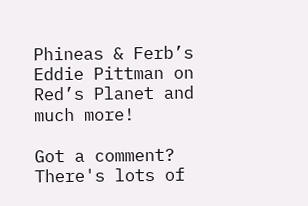Phineas & Ferb’s Eddie Pittman on Red’s Planet and much more!

Got a comment? There's lots of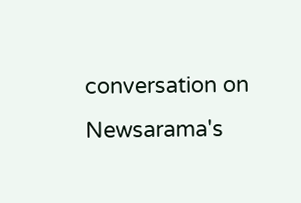conversation on Newsarama's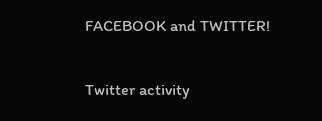FACEBOOK and TWITTER!

Twitter activity